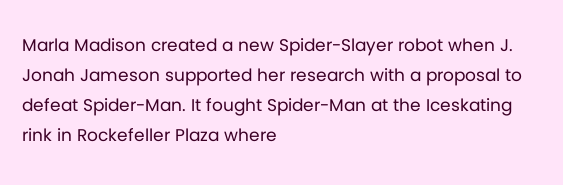Marla Madison created a new Spider-Slayer robot when J. Jonah Jameson supported her research with a proposal to defeat Spider-Man. It fought Spider-Man at the Iceskating rink in Rockefeller Plaza where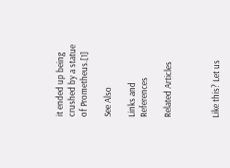it ended up being crushed by a statue of Prometheus.[1]

See Also

Links and References

Related Articles



Like this? Let us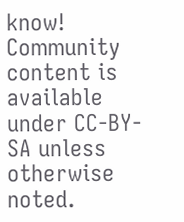know!
Community content is available under CC-BY-SA unless otherwise noted.